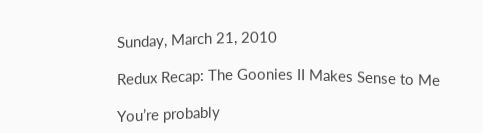Sunday, March 21, 2010

Redux Recap: The Goonies II Makes Sense to Me

You’re probably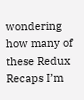wondering how many of these Redux Recaps I’m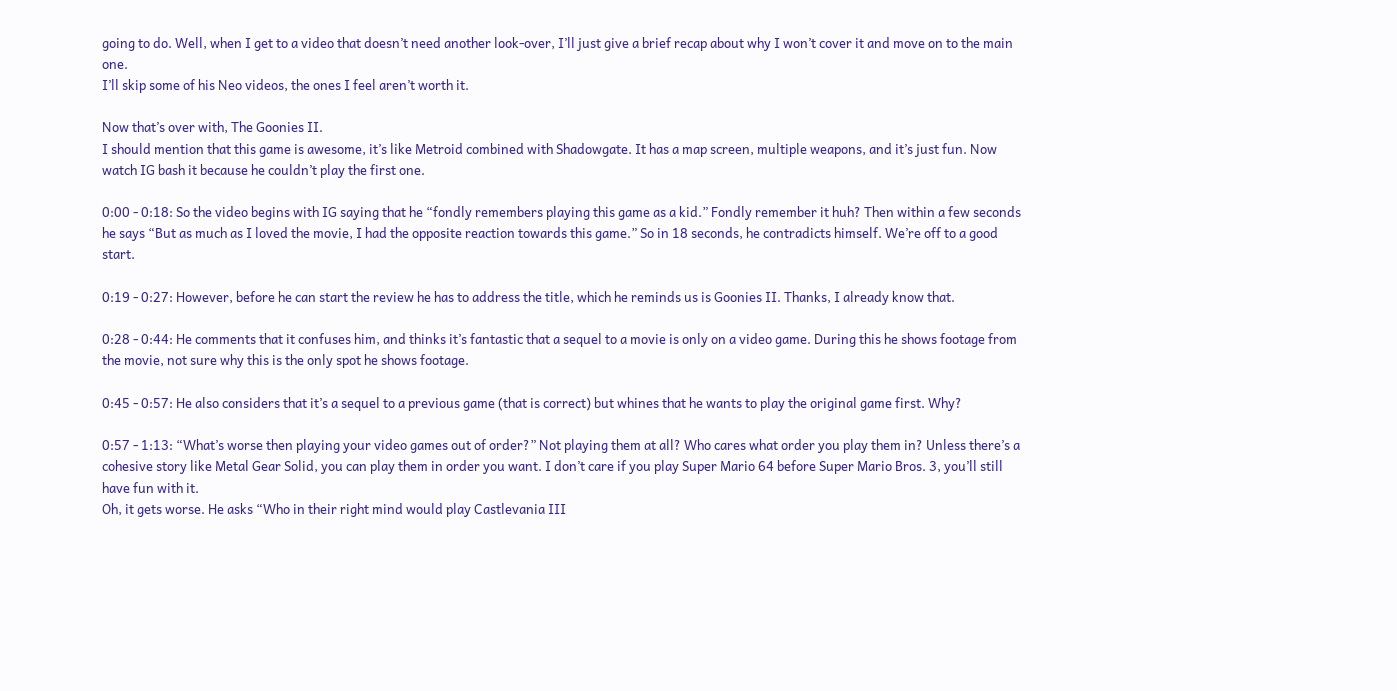going to do. Well, when I get to a video that doesn’t need another look-over, I’ll just give a brief recap about why I won’t cover it and move on to the main one.
I’ll skip some of his Neo videos, the ones I feel aren’t worth it.

Now that’s over with, The Goonies II.
I should mention that this game is awesome, it’s like Metroid combined with Shadowgate. It has a map screen, multiple weapons, and it’s just fun. Now watch IG bash it because he couldn’t play the first one.

0:00 - 0:18: So the video begins with IG saying that he “fondly remembers playing this game as a kid.” Fondly remember it huh? Then within a few seconds he says “But as much as I loved the movie, I had the opposite reaction towards this game.” So in 18 seconds, he contradicts himself. We’re off to a good start.

0:19 - 0:27: However, before he can start the review he has to address the title, which he reminds us is Goonies II. Thanks, I already know that.

0:28 - 0:44: He comments that it confuses him, and thinks it’s fantastic that a sequel to a movie is only on a video game. During this he shows footage from the movie, not sure why this is the only spot he shows footage.

0:45 - 0:57: He also considers that it’s a sequel to a previous game (that is correct) but whines that he wants to play the original game first. Why?

0:57 - 1:13: “What’s worse then playing your video games out of order?” Not playing them at all? Who cares what order you play them in? Unless there’s a cohesive story like Metal Gear Solid, you can play them in order you want. I don’t care if you play Super Mario 64 before Super Mario Bros. 3, you’ll still have fun with it.
Oh, it gets worse. He asks “Who in their right mind would play Castlevania III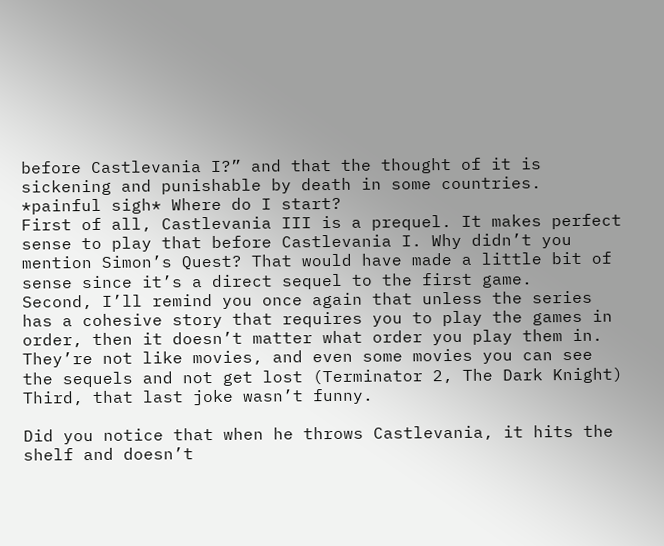before Castlevania I?” and that the thought of it is sickening and punishable by death in some countries. *painful sigh* Where do I start?
First of all, Castlevania III is a prequel. It makes perfect sense to play that before Castlevania I. Why didn’t you mention Simon’s Quest? That would have made a little bit of sense since it’s a direct sequel to the first game.
Second, I’ll remind you once again that unless the series has a cohesive story that requires you to play the games in order, then it doesn’t matter what order you play them in. They’re not like movies, and even some movies you can see the sequels and not get lost (Terminator 2, The Dark Knight)
Third, that last joke wasn’t funny.

Did you notice that when he throws Castlevania, it hits the shelf and doesn’t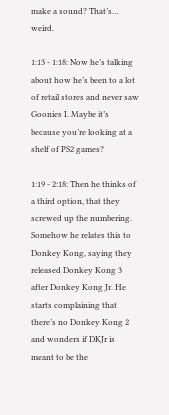make a sound? That’s… weird.

1:13 - 1:18: Now he’s talking about how he’s been to a lot of retail stores and never saw Goonies I. Maybe it’s because you’re looking at a shelf of PS2 games?

1:19 - 2:18: Then he thinks of a third option, that they screwed up the numbering. Somehow he relates this to Donkey Kong, saying they released Donkey Kong 3 after Donkey Kong Jr. He starts complaining that there’s no Donkey Kong 2 and wonders if DKJr is meant to be the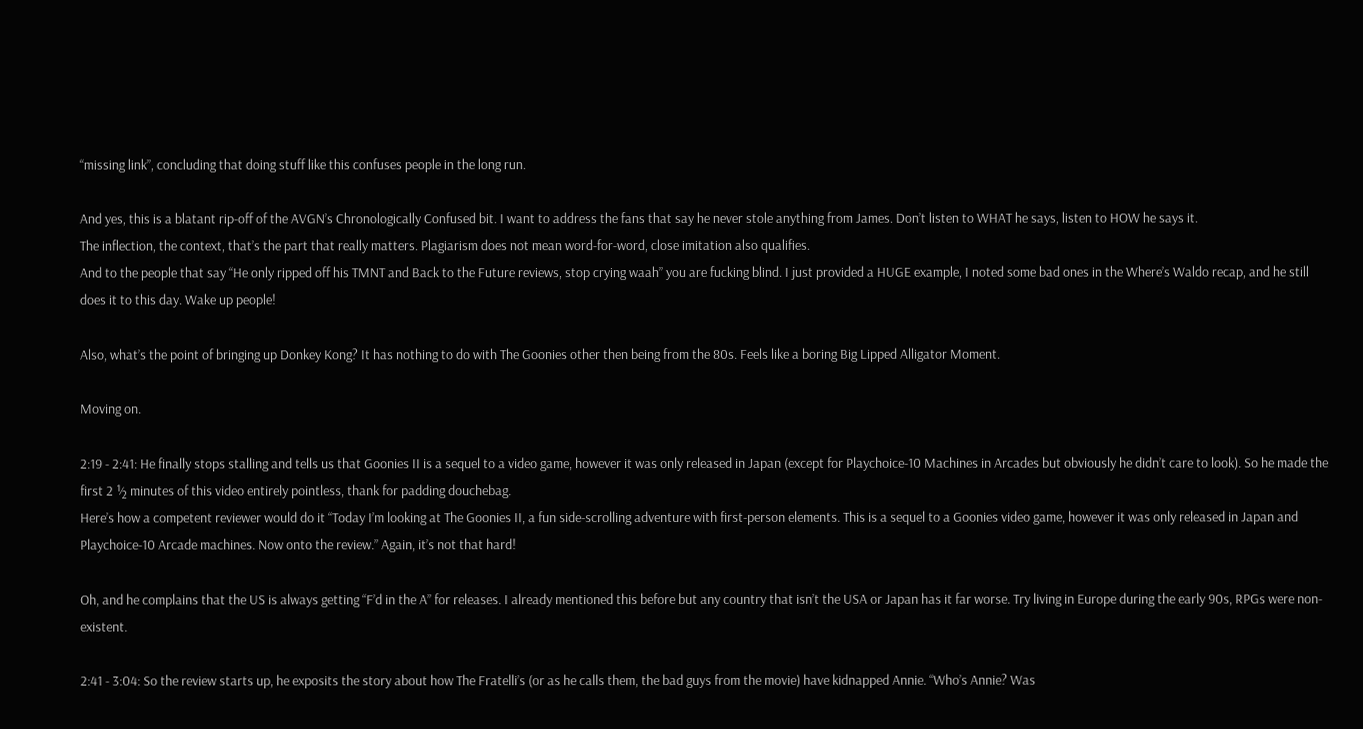“missing link”, concluding that doing stuff like this confuses people in the long run.

And yes, this is a blatant rip-off of the AVGN’s Chronologically Confused bit. I want to address the fans that say he never stole anything from James. Don’t listen to WHAT he says, listen to HOW he says it.
The inflection, the context, that’s the part that really matters. Plagiarism does not mean word-for-word, close imitation also qualifies.
And to the people that say “He only ripped off his TMNT and Back to the Future reviews, stop crying waah” you are fucking blind. I just provided a HUGE example, I noted some bad ones in the Where’s Waldo recap, and he still does it to this day. Wake up people!

Also, what’s the point of bringing up Donkey Kong? It has nothing to do with The Goonies other then being from the 80s. Feels like a boring Big Lipped Alligator Moment.

Moving on.

2:19 - 2:41: He finally stops stalling and tells us that Goonies II is a sequel to a video game, however it was only released in Japan (except for Playchoice-10 Machines in Arcades but obviously he didn’t care to look). So he made the first 2 ½ minutes of this video entirely pointless, thank for padding douchebag.
Here’s how a competent reviewer would do it “Today I’m looking at The Goonies II, a fun side-scrolling adventure with first-person elements. This is a sequel to a Goonies video game, however it was only released in Japan and Playchoice-10 Arcade machines. Now onto the review.” Again, it’s not that hard!

Oh, and he complains that the US is always getting “F’d in the A” for releases. I already mentioned this before but any country that isn’t the USA or Japan has it far worse. Try living in Europe during the early 90s, RPGs were non-existent.

2:41 - 3:04: So the review starts up, he exposits the story about how The Fratelli’s (or as he calls them, the bad guys from the movie) have kidnapped Annie. “Who’s Annie? Was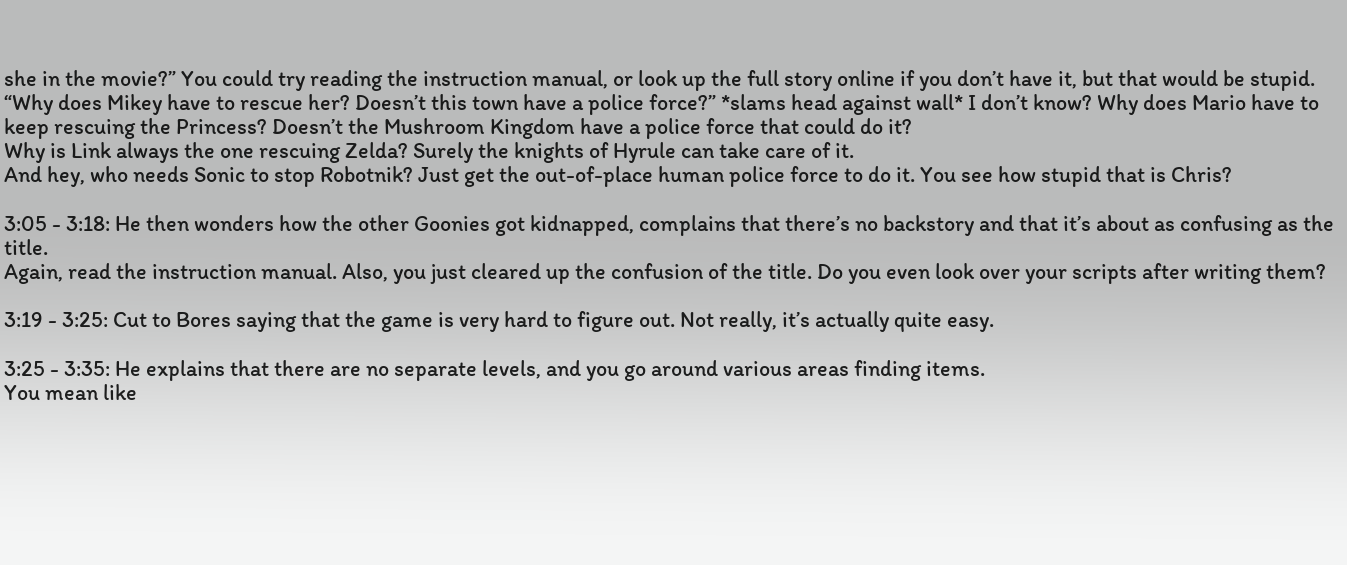she in the movie?” You could try reading the instruction manual, or look up the full story online if you don’t have it, but that would be stupid.
“Why does Mikey have to rescue her? Doesn’t this town have a police force?” *slams head against wall* I don’t know? Why does Mario have to keep rescuing the Princess? Doesn’t the Mushroom Kingdom have a police force that could do it?
Why is Link always the one rescuing Zelda? Surely the knights of Hyrule can take care of it.
And hey, who needs Sonic to stop Robotnik? Just get the out-of-place human police force to do it. You see how stupid that is Chris?

3:05 - 3:18: He then wonders how the other Goonies got kidnapped, complains that there’s no backstory and that it’s about as confusing as the title.
Again, read the instruction manual. Also, you just cleared up the confusion of the title. Do you even look over your scripts after writing them?

3:19 - 3:25: Cut to Bores saying that the game is very hard to figure out. Not really, it’s actually quite easy.

3:25 - 3:35: He explains that there are no separate levels, and you go around various areas finding items.
You mean like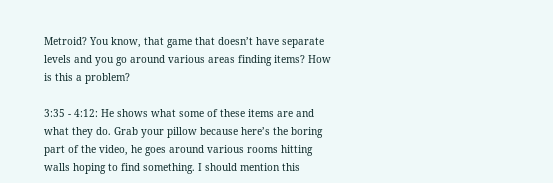Metroid? You know, that game that doesn’t have separate levels and you go around various areas finding items? How is this a problem?

3:35 - 4:12: He shows what some of these items are and what they do. Grab your pillow because here’s the boring part of the video, he goes around various rooms hitting walls hoping to find something. I should mention this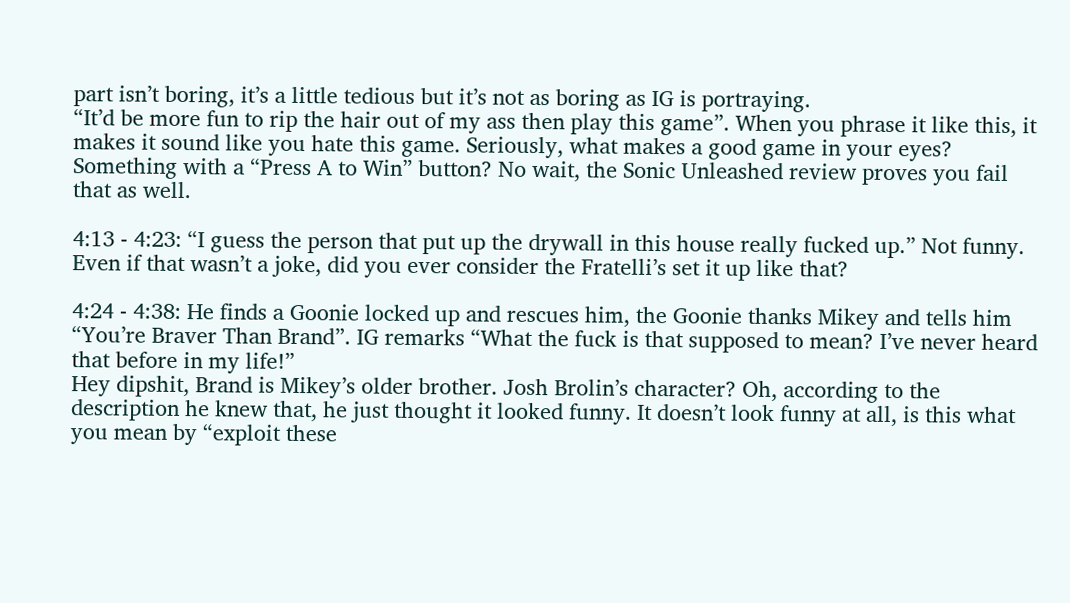part isn’t boring, it’s a little tedious but it’s not as boring as IG is portraying.
“It’d be more fun to rip the hair out of my ass then play this game”. When you phrase it like this, it makes it sound like you hate this game. Seriously, what makes a good game in your eyes? Something with a “Press A to Win” button? No wait, the Sonic Unleashed review proves you fail that as well.

4:13 - 4:23: “I guess the person that put up the drywall in this house really fucked up.” Not funny. Even if that wasn’t a joke, did you ever consider the Fratelli’s set it up like that?

4:24 - 4:38: He finds a Goonie locked up and rescues him, the Goonie thanks Mikey and tells him “You’re Braver Than Brand”. IG remarks “What the fuck is that supposed to mean? I’ve never heard that before in my life!”
Hey dipshit, Brand is Mikey’s older brother. Josh Brolin’s character? Oh, according to the description he knew that, he just thought it looked funny. It doesn’t look funny at all, is this what you mean by “exploit these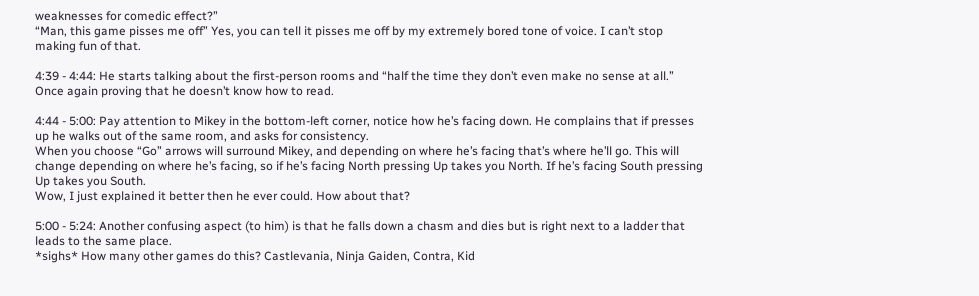weaknesses for comedic effect?”
“Man, this game pisses me off” Yes, you can tell it pisses me off by my extremely bored tone of voice. I can’t stop making fun of that.

4:39 - 4:44: He starts talking about the first-person rooms and “half the time they don’t even make no sense at all.” Once again proving that he doesn’t know how to read.

4:44 - 5:00: Pay attention to Mikey in the bottom-left corner, notice how he’s facing down. He complains that if presses up he walks out of the same room, and asks for consistency.
When you choose “Go” arrows will surround Mikey, and depending on where he’s facing that’s where he’ll go. This will change depending on where he’s facing, so if he’s facing North pressing Up takes you North. If he’s facing South pressing Up takes you South.
Wow, I just explained it better then he ever could. How about that?

5:00 - 5:24: Another confusing aspect (to him) is that he falls down a chasm and dies but is right next to a ladder that leads to the same place.
*sighs* How many other games do this? Castlevania, Ninja Gaiden, Contra, Kid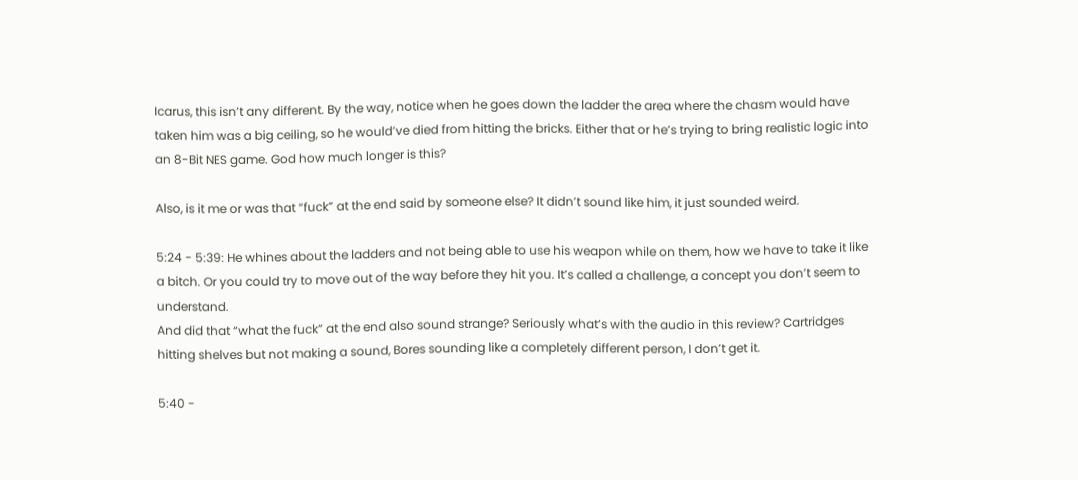Icarus, this isn’t any different. By the way, notice when he goes down the ladder the area where the chasm would have taken him was a big ceiling, so he would’ve died from hitting the bricks. Either that or he’s trying to bring realistic logic into an 8-Bit NES game. God how much longer is this?

Also, is it me or was that “fuck” at the end said by someone else? It didn’t sound like him, it just sounded weird.

5:24 - 5:39: He whines about the ladders and not being able to use his weapon while on them, how we have to take it like a bitch. Or you could try to move out of the way before they hit you. It’s called a challenge, a concept you don’t seem to understand.
And did that “what the fuck” at the end also sound strange? Seriously what’s with the audio in this review? Cartridges hitting shelves but not making a sound, Bores sounding like a completely different person, I don’t get it.

5:40 -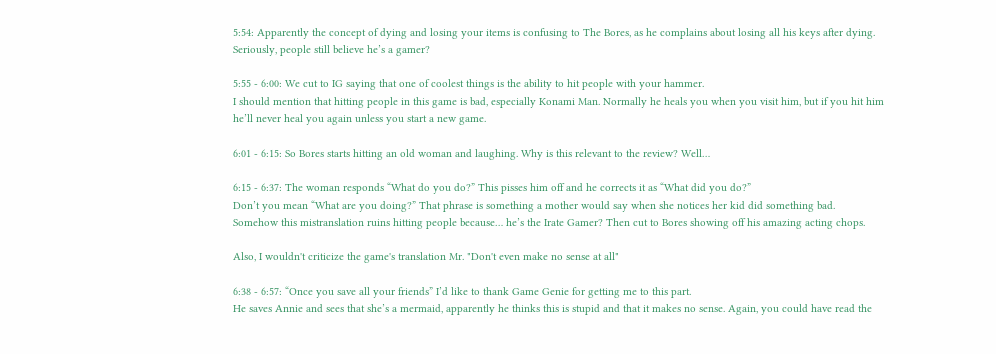5:54: Apparently the concept of dying and losing your items is confusing to The Bores, as he complains about losing all his keys after dying. Seriously, people still believe he’s a gamer?

5:55 - 6:00: We cut to IG saying that one of coolest things is the ability to hit people with your hammer.
I should mention that hitting people in this game is bad, especially Konami Man. Normally he heals you when you visit him, but if you hit him he’ll never heal you again unless you start a new game.

6:01 - 6:15: So Bores starts hitting an old woman and laughing. Why is this relevant to the review? Well…

6:15 - 6:37: The woman responds “What do you do?” This pisses him off and he corrects it as “What did you do?”
Don’t you mean “What are you doing?” That phrase is something a mother would say when she notices her kid did something bad.
Somehow this mistranslation ruins hitting people because… he’s the Irate Gamer? Then cut to Bores showing off his amazing acting chops.

Also, I wouldn't criticize the game's translation Mr. "Don't even make no sense at all"

6:38 - 6:57: “Once you save all your friends” I’d like to thank Game Genie for getting me to this part.
He saves Annie and sees that she’s a mermaid, apparently he thinks this is stupid and that it makes no sense. Again, you could have read the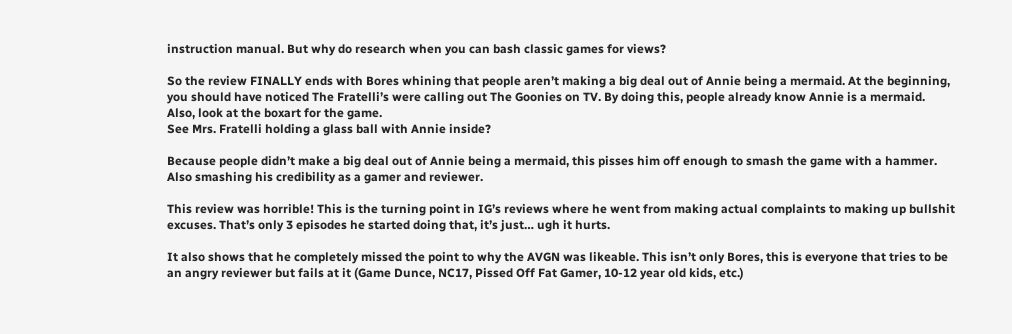instruction manual. But why do research when you can bash classic games for views?

So the review FINALLY ends with Bores whining that people aren’t making a big deal out of Annie being a mermaid. At the beginning, you should have noticed The Fratelli’s were calling out The Goonies on TV. By doing this, people already know Annie is a mermaid.
Also, look at the boxart for the game.
See Mrs. Fratelli holding a glass ball with Annie inside?

Because people didn’t make a big deal out of Annie being a mermaid, this pisses him off enough to smash the game with a hammer. Also smashing his credibility as a gamer and reviewer.

This review was horrible! This is the turning point in IG’s reviews where he went from making actual complaints to making up bullshit excuses. That’s only 3 episodes he started doing that, it’s just… ugh it hurts.

It also shows that he completely missed the point to why the AVGN was likeable. This isn’t only Bores, this is everyone that tries to be an angry reviewer but fails at it (Game Dunce, NC17, Pissed Off Fat Gamer, 10-12 year old kids, etc.)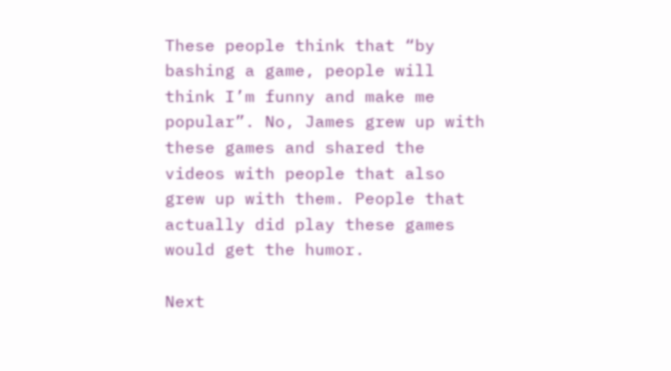These people think that “by bashing a game, people will think I’m funny and make me popular”. No, James grew up with these games and shared the videos with people that also grew up with them. People that actually did play these games would get the humor.

Next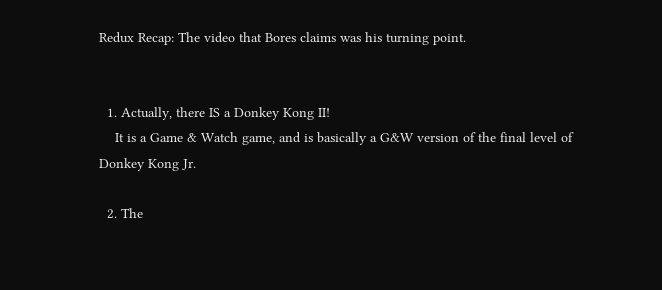Redux Recap: The video that Bores claims was his turning point.


  1. Actually, there IS a Donkey Kong II!
    It is a Game & Watch game, and is basically a G&W version of the final level of Donkey Kong Jr.

  2. The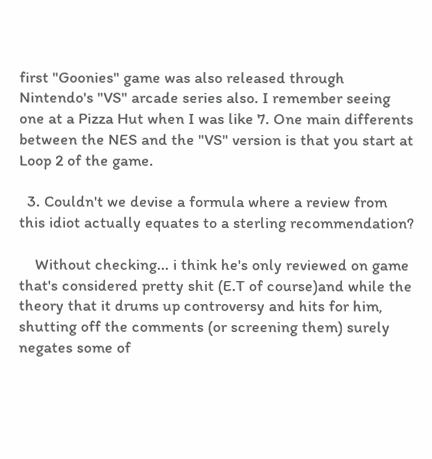first "Goonies" game was also released through Nintendo's "VS" arcade series also. I remember seeing one at a Pizza Hut when I was like 7. One main differents between the NES and the "VS" version is that you start at Loop 2 of the game.

  3. Couldn't we devise a formula where a review from this idiot actually equates to a sterling recommendation?

    Without checking... i think he's only reviewed on game that's considered pretty shit (E.T of course)and while the theory that it drums up controversy and hits for him, shutting off the comments (or screening them) surely negates some of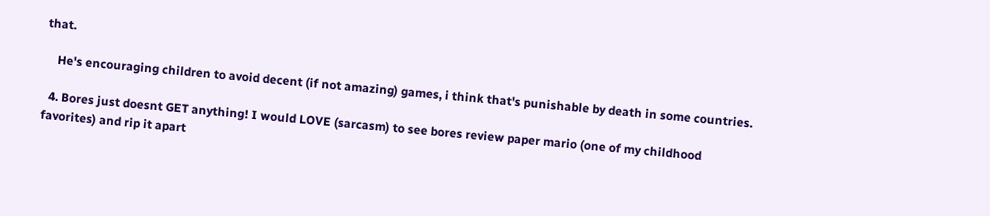that.

    He's encouraging children to avoid decent (if not amazing) games, i think that's punishable by death in some countries.

  4. Bores just doesnt GET anything! I would LOVE (sarcasm) to see bores review paper mario (one of my childhood favorites) and rip it apart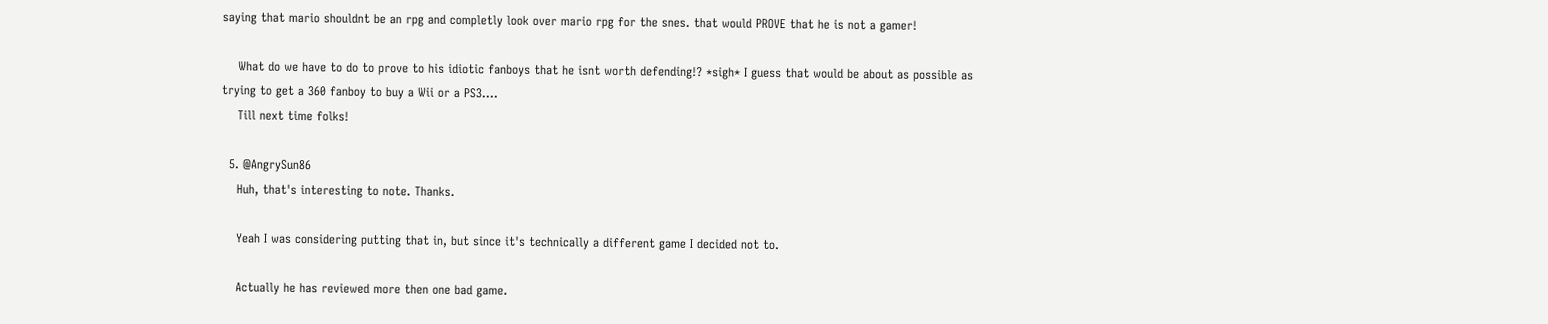saying that mario shouldnt be an rpg and completly look over mario rpg for the snes. that would PROVE that he is not a gamer!

    What do we have to do to prove to his idiotic fanboys that he isnt worth defending!? *sigh* I guess that would be about as possible as trying to get a 360 fanboy to buy a Wii or a PS3....
    Till next time folks!

  5. @AngrySun86
    Huh, that's interesting to note. Thanks.

    Yeah I was considering putting that in, but since it's technically a different game I decided not to.

    Actually he has reviewed more then one bad game.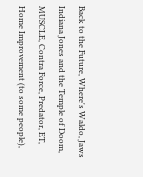Back to the Future, Where's Waldo, Jaws Indiana Jones and the Temple of Doom, MUSCLE, Contra Force, Predator, ET, Home Improvement (to some people),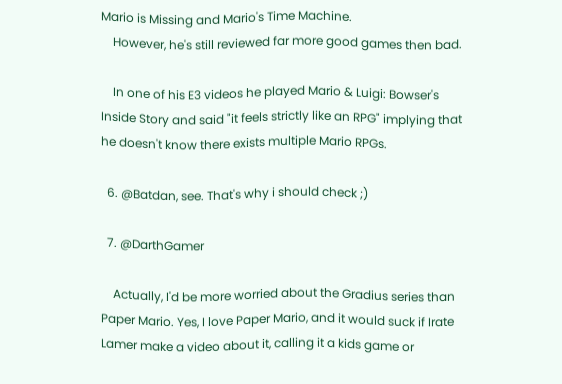Mario is Missing and Mario's Time Machine.
    However, he's still reviewed far more good games then bad.

    In one of his E3 videos he played Mario & Luigi: Bowser's Inside Story and said "it feels strictly like an RPG" implying that he doesn't know there exists multiple Mario RPGs.

  6. @Batdan, see. That's why i should check ;)

  7. @DarthGamer

    Actually, I'd be more worried about the Gradius series than Paper Mario. Yes, I love Paper Mario, and it would suck if Irate Lamer make a video about it, calling it a kids game or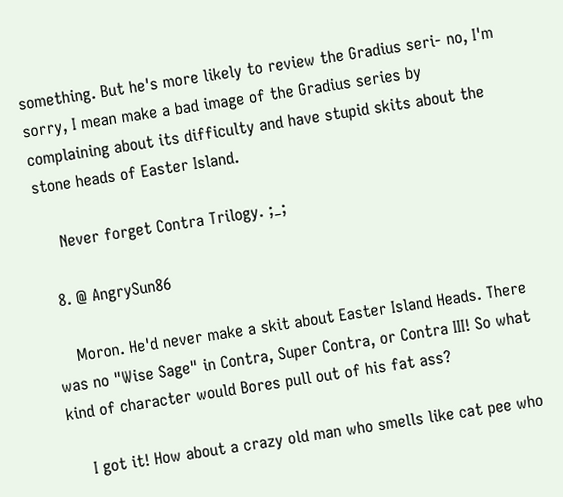something. But he's more likely to review the Gradius seri- no, I'm sorry, I mean make a bad image of the Gradius series by complaining about its difficulty and have stupid skits about the stone heads of Easter Island.

    Never forget Contra Trilogy. ;_;

  8. @ AngrySun86

    Moron. He'd never make a skit about Easter Island Heads. There was no "Wise Sage" in Contra, Super Contra, or Contra III! So what kind of character would Bores pull out of his fat ass?

    I got it! How about a crazy old man who smells like cat pee who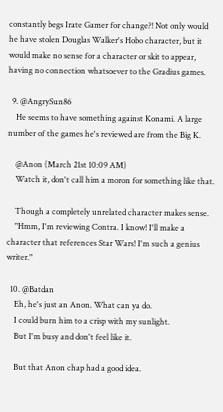constantly begs Irate Gamer for change?! Not only would he have stolen Douglas Walker's Hobo character, but it would make no sense for a character or skit to appear, having no connection whatsoever to the Gradius games.

  9. @AngrySun86
    He seems to have something against Konami. A large number of the games he's reviewed are from the Big K.

    @Anon (March 21st 10:09 AM)
    Watch it, don't call him a moron for something like that.

    Though a completely unrelated character makes sense.
    "Hmm, I'm reviewing Contra. I know! I'll make a character that references Star Wars! I'm such a genius writer."

  10. @Batdan
    Eh, he's just an Anon. What can ya do.
    I could burn him to a crisp with my sunlight.
    But I'm busy and don't feel like it.

    But that Anon chap had a good idea.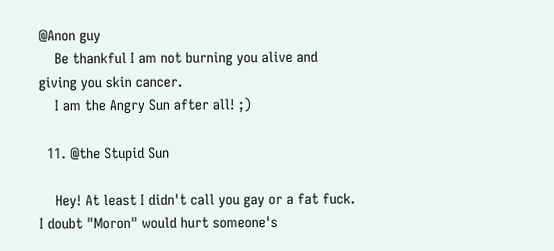@Anon guy
    Be thankful I am not burning you alive and giving you skin cancer.
    I am the Angry Sun after all! ;)

  11. @the Stupid Sun

    Hey! At least I didn't call you gay or a fat fuck. I doubt "Moron" would hurt someone's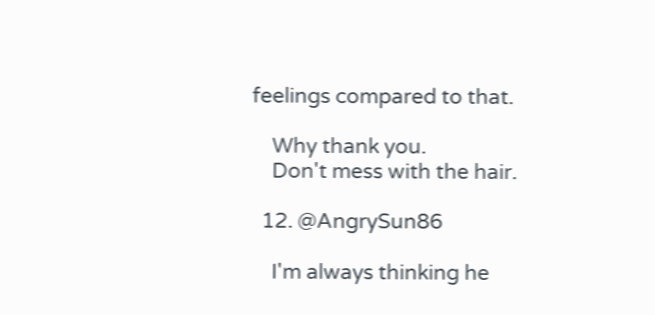feelings compared to that.

    Why thank you.
    Don't mess with the hair.

  12. @AngrySun86

    I'm always thinking he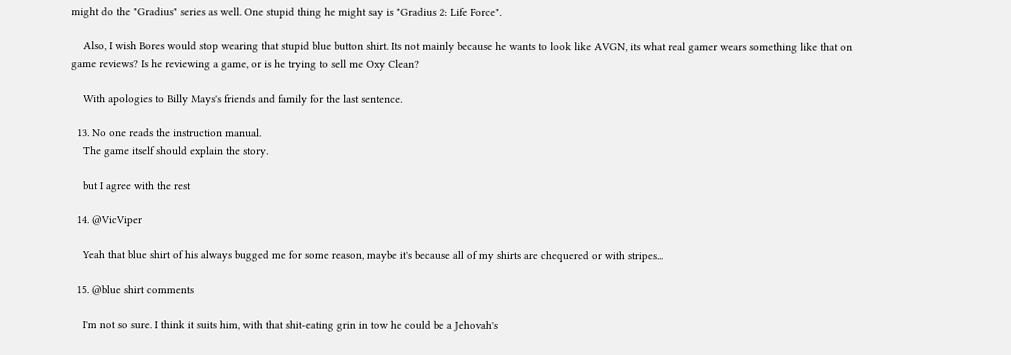might do the "Gradius" series as well. One stupid thing he might say is "Gradius 2: Life Force".

    Also, I wish Bores would stop wearing that stupid blue button shirt. Its not mainly because he wants to look like AVGN, its what real gamer wears something like that on game reviews? Is he reviewing a game, or is he trying to sell me Oxy Clean?

    With apologies to Billy Mays's friends and family for the last sentence.

  13. No one reads the instruction manual.
    The game itself should explain the story.

    but I agree with the rest

  14. @VicViper

    Yeah that blue shirt of his always bugged me for some reason, maybe it's because all of my shirts are chequered or with stripes...

  15. @blue shirt comments

    I'm not so sure. I think it suits him, with that shit-eating grin in tow he could be a Jehovah's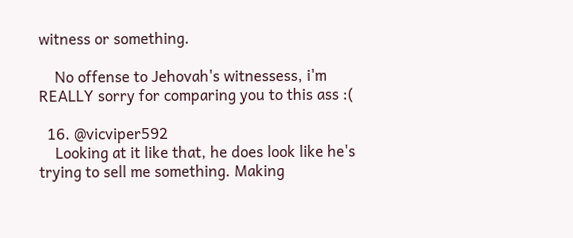witness or something.

    No offense to Jehovah's witnessess, i'm REALLY sorry for comparing you to this ass :(

  16. @vicviper592
    Looking at it like that, he does look like he's trying to sell me something. Making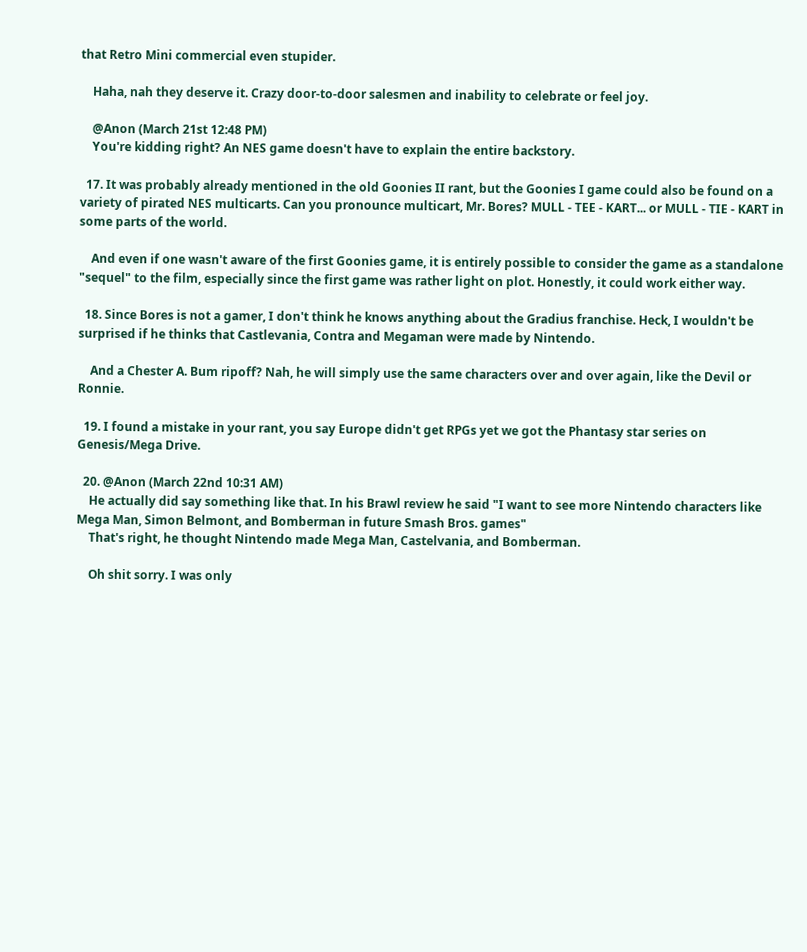that Retro Mini commercial even stupider.

    Haha, nah they deserve it. Crazy door-to-door salesmen and inability to celebrate or feel joy.

    @Anon (March 21st 12:48 PM)
    You're kidding right? An NES game doesn't have to explain the entire backstory.

  17. It was probably already mentioned in the old Goonies II rant, but the Goonies I game could also be found on a variety of pirated NES multicarts. Can you pronounce multicart, Mr. Bores? MULL - TEE - KART... or MULL - TIE - KART in some parts of the world.

    And even if one wasn't aware of the first Goonies game, it is entirely possible to consider the game as a standalone "sequel" to the film, especially since the first game was rather light on plot. Honestly, it could work either way.

  18. Since Bores is not a gamer, I don't think he knows anything about the Gradius franchise. Heck, I wouldn't be surprised if he thinks that Castlevania, Contra and Megaman were made by Nintendo.

    And a Chester A. Bum ripoff? Nah, he will simply use the same characters over and over again, like the Devil or Ronnie.

  19. I found a mistake in your rant, you say Europe didn't get RPGs yet we got the Phantasy star series on Genesis/Mega Drive.

  20. @Anon (March 22nd 10:31 AM)
    He actually did say something like that. In his Brawl review he said "I want to see more Nintendo characters like Mega Man, Simon Belmont, and Bomberman in future Smash Bros. games"
    That's right, he thought Nintendo made Mega Man, Castelvania, and Bomberman.

    Oh shit sorry. I was only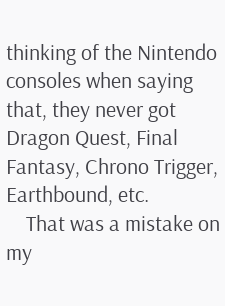thinking of the Nintendo consoles when saying that, they never got Dragon Quest, Final Fantasy, Chrono Trigger, Earthbound, etc.
    That was a mistake on my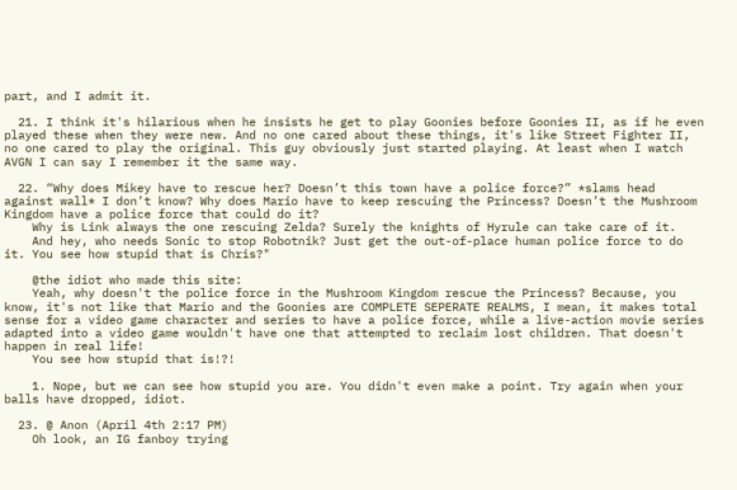part, and I admit it.

  21. I think it's hilarious when he insists he get to play Goonies before Goonies II, as if he even played these when they were new. And no one cared about these things, it's like Street Fighter II, no one cared to play the original. This guy obviously just started playing. At least when I watch AVGN I can say I remember it the same way.

  22. “Why does Mikey have to rescue her? Doesn’t this town have a police force?” *slams head against wall* I don’t know? Why does Mario have to keep rescuing the Princess? Doesn’t the Mushroom Kingdom have a police force that could do it?
    Why is Link always the one rescuing Zelda? Surely the knights of Hyrule can take care of it.
    And hey, who needs Sonic to stop Robotnik? Just get the out-of-place human police force to do it. You see how stupid that is Chris?"

    @the idiot who made this site:
    Yeah, why doesn't the police force in the Mushroom Kingdom rescue the Princess? Because, you know, it's not like that Mario and the Goonies are COMPLETE SEPERATE REALMS, I mean, it makes total sense for a video game character and series to have a police force, while a live-action movie series adapted into a video game wouldn't have one that attempted to reclaim lost children. That doesn't happen in real life!
    You see how stupid that is!?!

    1. Nope, but we can see how stupid you are. You didn't even make a point. Try again when your balls have dropped, idiot.

  23. @ Anon (April 4th 2:17 PM)
    Oh look, an IG fanboy trying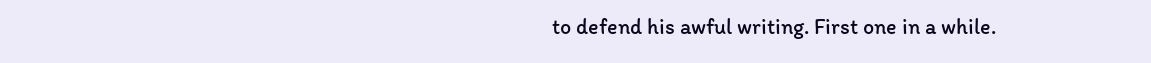to defend his awful writing. First one in a while.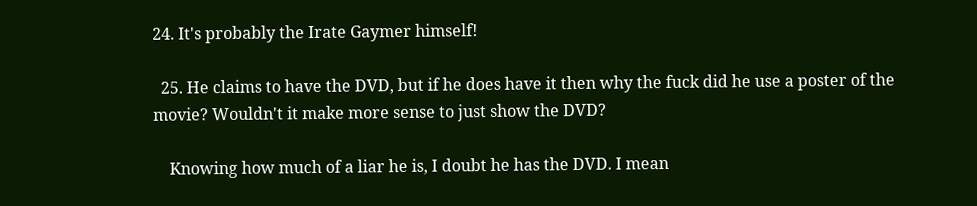24. It's probably the Irate Gaymer himself!

  25. He claims to have the DVD, but if he does have it then why the fuck did he use a poster of the movie? Wouldn't it make more sense to just show the DVD?

    Knowing how much of a liar he is, I doubt he has the DVD. I mean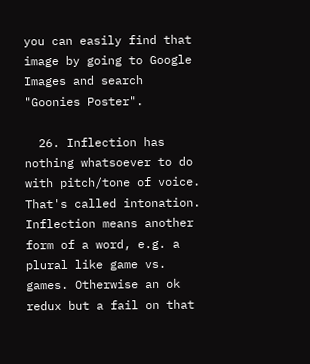you can easily find that image by going to Google Images and search "Goonies Poster".

  26. Inflection has nothing whatsoever to do with pitch/tone of voice. That's called intonation. Inflection means another form of a word, e.g. a plural like game vs. games. Otherwise an ok redux but a fail on that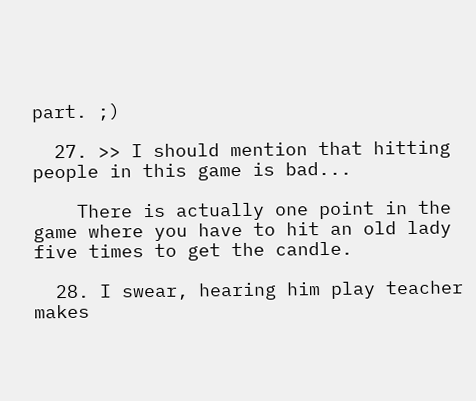part. ;)

  27. >> I should mention that hitting people in this game is bad...

    There is actually one point in the game where you have to hit an old lady five times to get the candle.

  28. I swear, hearing him play teacher makes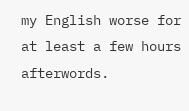my English worse for at least a few hours afterwords.